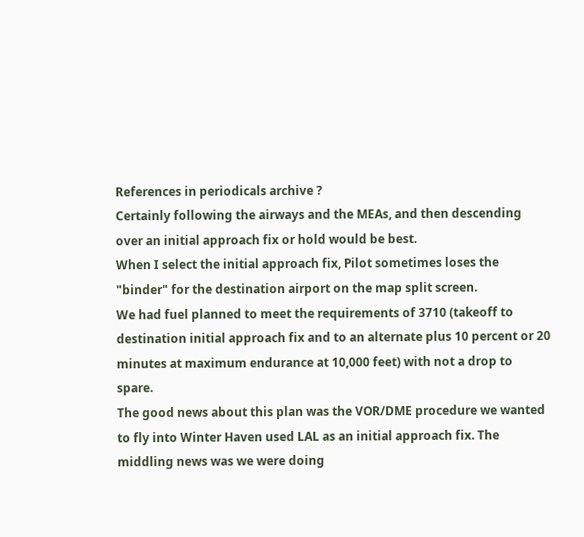References in periodicals archive ?
Certainly following the airways and the MEAs, and then descending over an initial approach fix or hold would be best.
When I select the initial approach fix, Pilot sometimes loses the "binder" for the destination airport on the map split screen.
We had fuel planned to meet the requirements of 3710 (takeoff to destination initial approach fix and to an alternate plus 10 percent or 20 minutes at maximum endurance at 10,000 feet) with not a drop to spare.
The good news about this plan was the VOR/DME procedure we wanted to fly into Winter Haven used LAL as an initial approach fix. The middling news was we were doing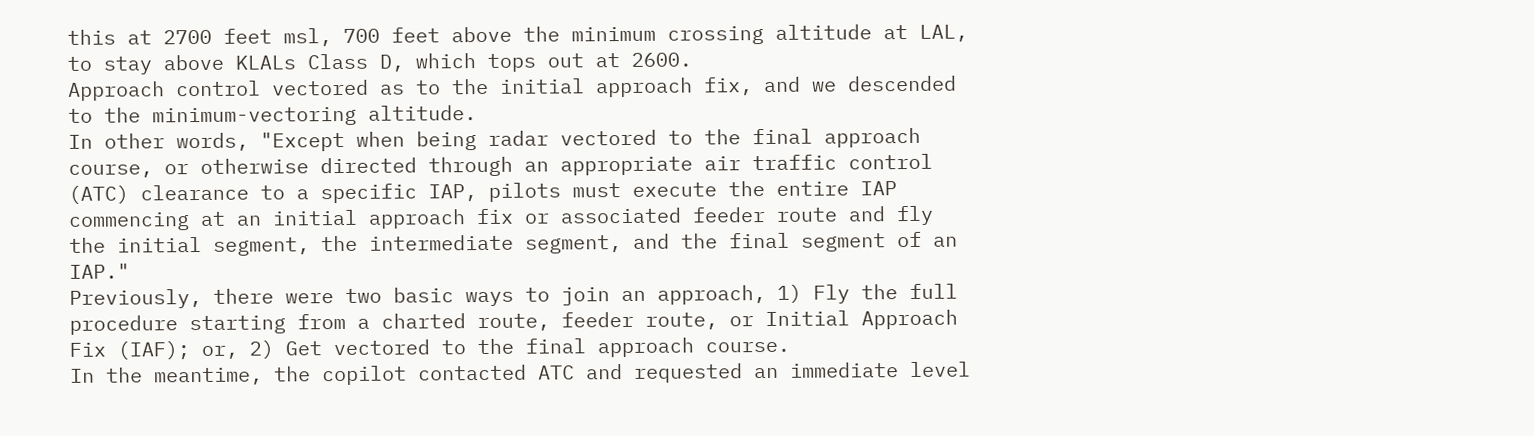this at 2700 feet msl, 700 feet above the minimum crossing altitude at LAL, to stay above KLALs Class D, which tops out at 2600.
Approach control vectored as to the initial approach fix, and we descended to the minimum-vectoring altitude.
In other words, "Except when being radar vectored to the final approach course, or otherwise directed through an appropriate air traffic control (ATC) clearance to a specific IAP, pilots must execute the entire IAP commencing at an initial approach fix or associated feeder route and fly the initial segment, the intermediate segment, and the final segment of an IAP."
Previously, there were two basic ways to join an approach, 1) Fly the full procedure starting from a charted route, feeder route, or Initial Approach Fix (IAF); or, 2) Get vectored to the final approach course.
In the meantime, the copilot contacted ATC and requested an immediate level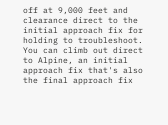off at 9,000 feet and clearance direct to the initial approach fix for holding to troubleshoot.
You can climb out direct to Alpine, an initial approach fix that's also the final approach fix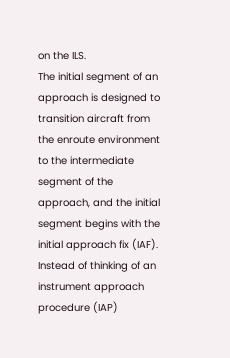on the ILS.
The initial segment of an approach is designed to transition aircraft from the enroute environment to the intermediate segment of the approach, and the initial segment begins with the initial approach fix (IAF).
Instead of thinking of an instrument approach procedure (IAP)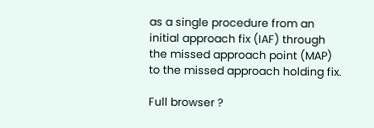as a single procedure from an initial approach fix (IAF) through the missed approach point (MAP) to the missed approach holding fix.

Full browser ?